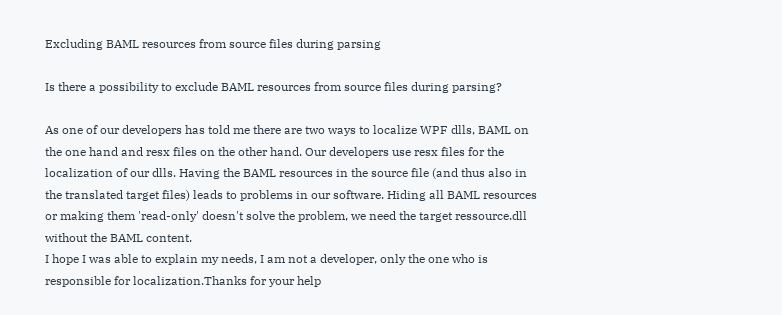Excluding BAML resources from source files during parsing

Is there a possibility to exclude BAML resources from source files during parsing?

As one of our developers has told me there are two ways to localize WPF dlls, BAML on the one hand and resx files on the other hand. Our developers use resx files for the localization of our dlls. Having the BAML resources in the source file (and thus also in the translated target files) leads to problems in our software. Hiding all BAML resources or making them 'read-only' doesn't solve the problem, we need the target ressource.dll without the BAML content.
I hope I was able to explain my needs, I am not a developer, only the one who is responsible for localization.Thanks for your help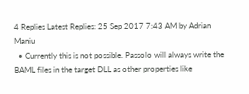4 Replies Latest Replies: 25 Sep 2017 7:43 AM by Adrian Maniu
  • Currently this is not possible. Passolo will always write the BAML files in the target DLL as other properties like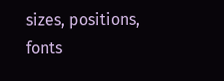sizes, positions, fonts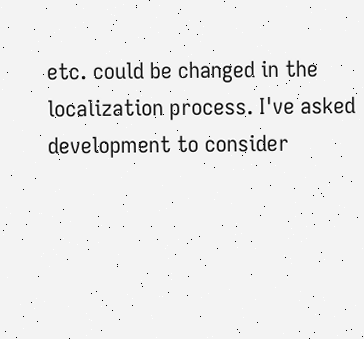etc. could be changed in the localization process. I've asked development to consider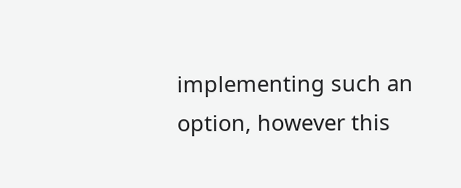implementing such an option, however this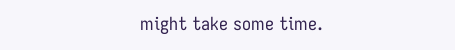might take some time.